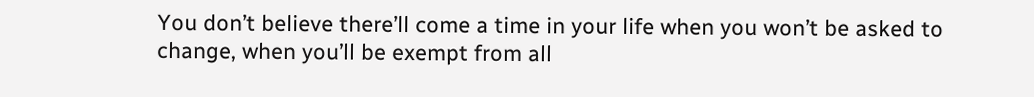You don’t believe there’ll come a time in your life when you won’t be asked to change, when you’ll be exempt from all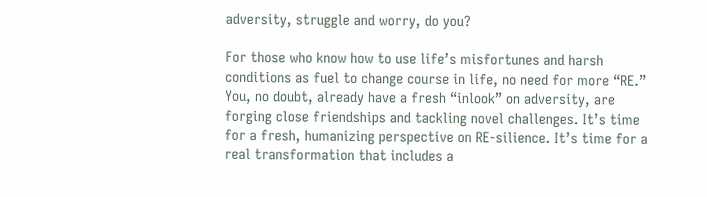adversity, struggle and worry, do you?

For those who know how to use life’s misfortunes and harsh conditions as fuel to change course in life, no need for more “RE.” You, no doubt, already have a fresh “inlook” on adversity, are forging close friendships and tackling novel challenges. It’s time for a fresh, humanizing perspective on RE-silience. It’s time for a real transformation that includes a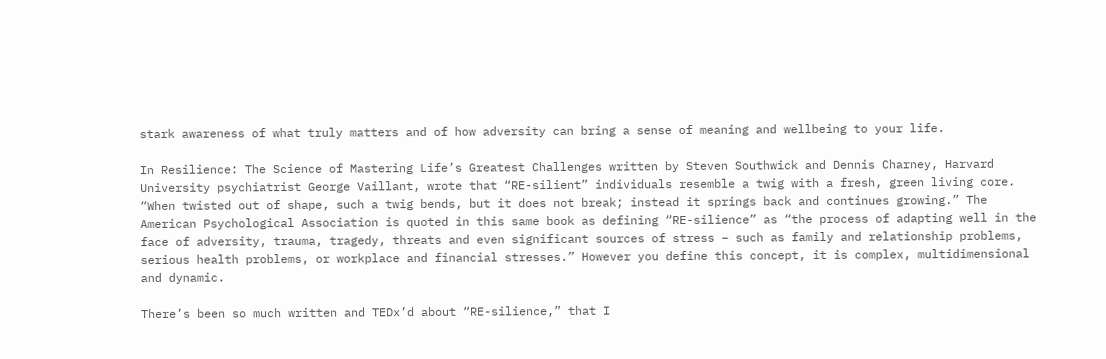stark awareness of what truly matters and of how adversity can bring a sense of meaning and wellbeing to your life.

In Resilience: The Science of Mastering Life’s Greatest Challenges written by Steven Southwick and Dennis Charney, Harvard University psychiatrist George Vaillant, wrote that “RE-silient” individuals resemble a twig with a fresh, green living core. “When twisted out of shape, such a twig bends, but it does not break; instead it springs back and continues growing.” The American Psychological Association is quoted in this same book as defining “RE-silience” as “the process of adapting well in the face of adversity, trauma, tragedy, threats and even significant sources of stress – such as family and relationship problems, serious health problems, or workplace and financial stresses.” However you define this concept, it is complex, multidimensional and dynamic.

There’s been so much written and TEDx’d about “RE-silience,” that I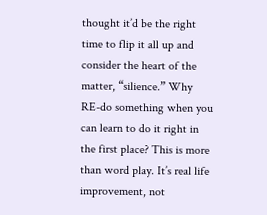thought it’d be the right time to flip it all up and consider the heart of the matter, “silience.” Why RE-do something when you can learn to do it right in the first place? This is more than word play. It’s real life improvement, not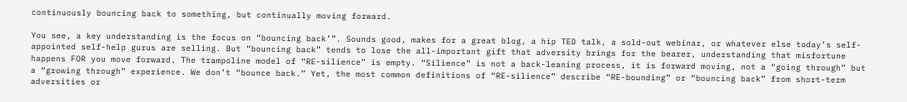continuously bouncing back to something, but continually moving forward.

You see, a key understanding is the focus on “bouncing back’”. Sounds good, makes for a great blog, a hip TED talk, a sold-out webinar, or whatever else today’s self-appointed self-help gurus are selling. But “bouncing back” tends to lose the all-important gift that adversity brings for the bearer, understanding that misfortune happens FOR you move forward. The trampoline model of “RE-silience” is empty. “Silience” is not a back-leaning process, it is forward moving, not a “going through” but a “growing through” experience. We don’t “bounce back.” Yet, the most common definitions of “RE-silience” describe “RE-bounding” or “bouncing back” from short-term adversities or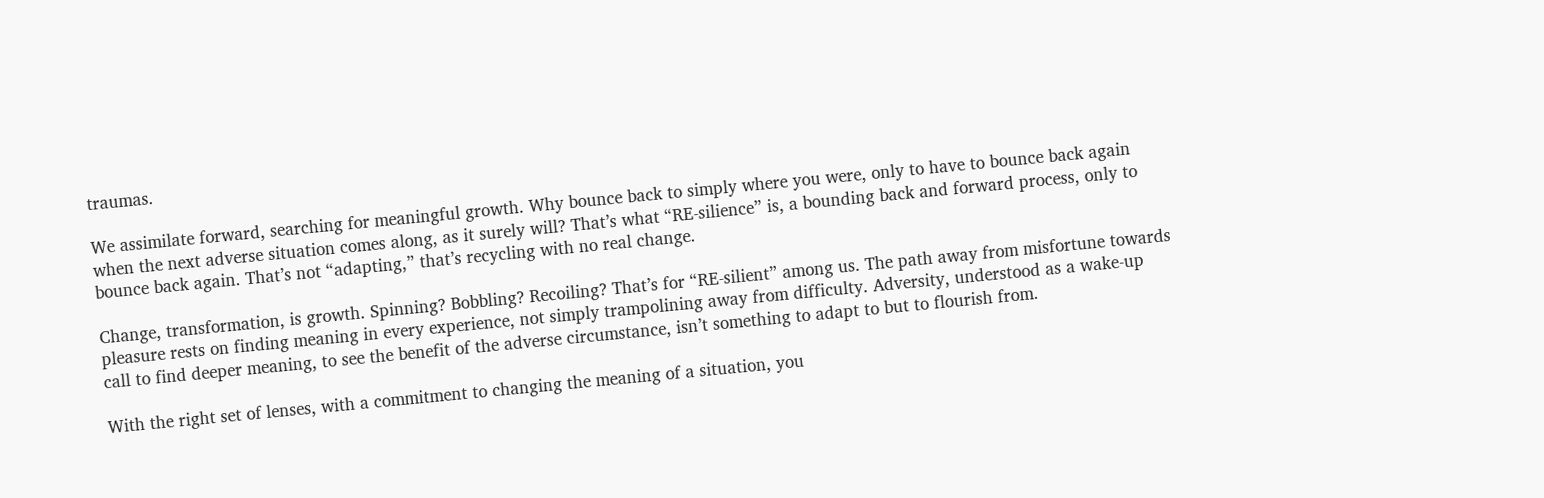traumas.

We assimilate forward, searching for meaningful growth. Why bounce back to simply where you were, only to have to bounce back again when the next adverse situation comes along, as it surely will? That’s what “RE-silience” is, a bounding back and forward process, only to bounce back again. That’s not “adapting,” that’s recycling with no real change.

Change, transformation, is growth. Spinning? Bobbling? Recoiling? That’s for “RE-silient” among us. The path away from misfortune towards pleasure rests on finding meaning in every experience, not simply trampolining away from difficulty. Adversity, understood as a wake-up call to find deeper meaning, to see the benefit of the adverse circumstance, isn’t something to adapt to but to flourish from.

With the right set of lenses, with a commitment to changing the meaning of a situation, you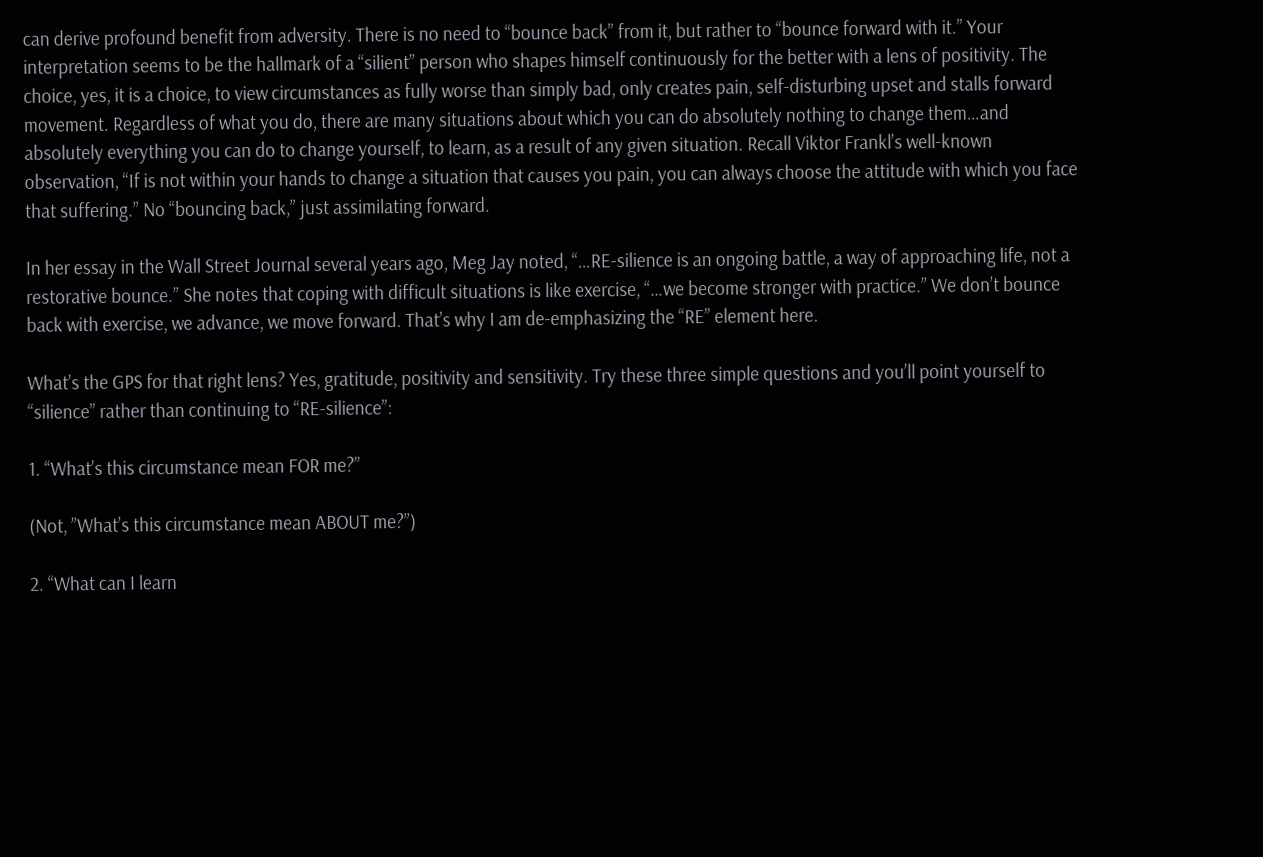can derive profound benefit from adversity. There is no need to “bounce back” from it, but rather to “bounce forward with it.” Your interpretation seems to be the hallmark of a “silient” person who shapes himself continuously for the better with a lens of positivity. The choice, yes, it is a choice, to view circumstances as fully worse than simply bad, only creates pain, self-disturbing upset and stalls forward movement. Regardless of what you do, there are many situations about which you can do absolutely nothing to change them…and absolutely everything you can do to change yourself, to learn, as a result of any given situation. Recall Viktor Frankl’s well-known observation, “If is not within your hands to change a situation that causes you pain, you can always choose the attitude with which you face that suffering.” No “bouncing back,” just assimilating forward.

In her essay in the Wall Street Journal several years ago, Meg Jay noted, “…RE-silience is an ongoing battle, a way of approaching life, not a restorative bounce.” She notes that coping with difficult situations is like exercise, “…we become stronger with practice.” We don’t bounce back with exercise, we advance, we move forward. That’s why I am de-emphasizing the “RE” element here.

What’s the GPS for that right lens? Yes, gratitude, positivity and sensitivity. Try these three simple questions and you’ll point yourself to “silience” rather than continuing to “RE-silience”:

1. “What’s this circumstance mean FOR me?”

(Not, ”What’s this circumstance mean ABOUT me?”)

2. “What can I learn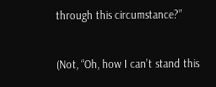through this circumstance?”

(Not, “Oh, how I can’t stand this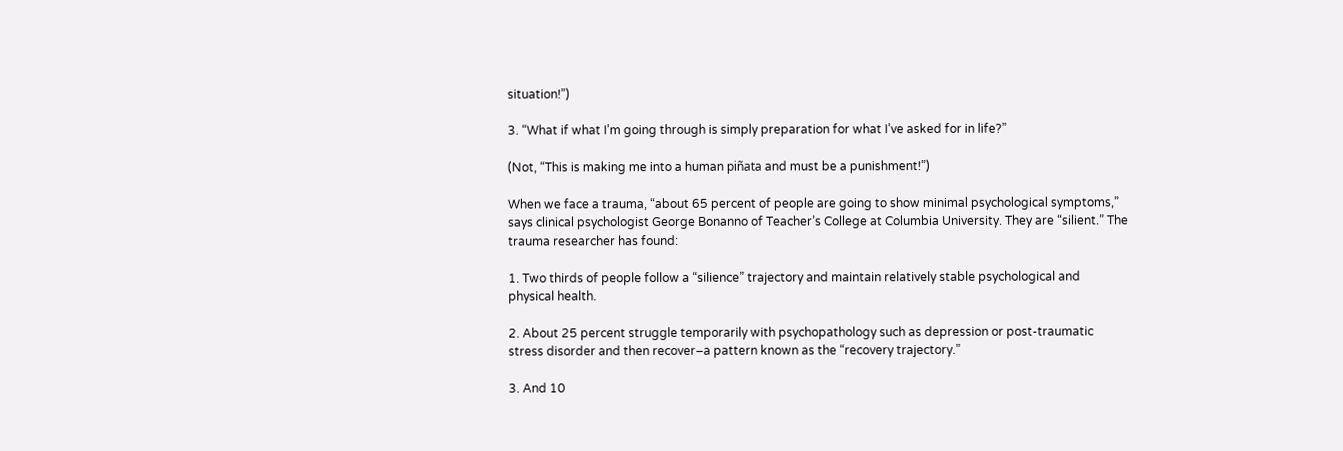situation!”)

3. “What if what I’m going through is simply preparation for what I’ve asked for in life?”

(Not, “This is making me into a human piñata and must be a punishment!”)

When we face a trauma, “about 65 percent of people are going to show minimal psychological symptoms,” says clinical psychologist George Bonanno of Teacher’s College at Columbia University. They are “silient.” The trauma researcher has found:

1. Two thirds of people follow a “silience” trajectory and maintain relatively stable psychological and physical health.

2. About 25 percent struggle temporarily with psychopathology such as depression or post-traumatic stress disorder and then recover–a pattern known as the “recovery trajectory.”

3. And 10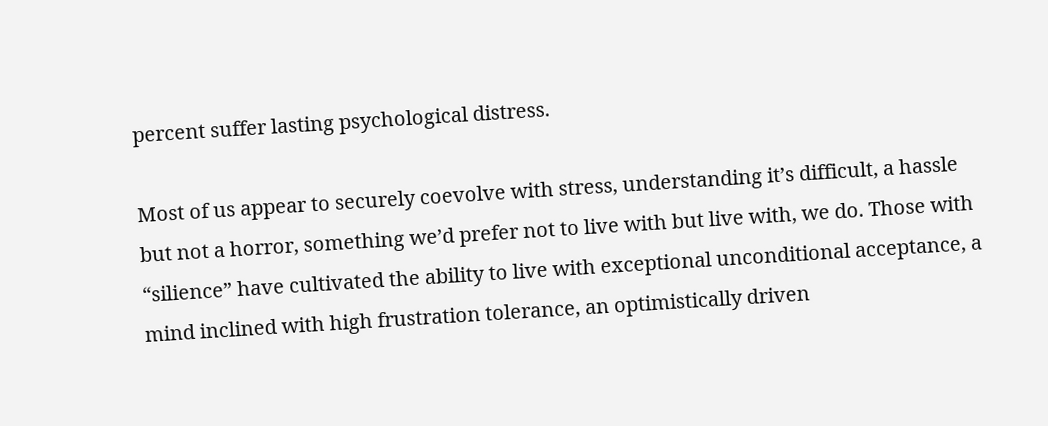percent suffer lasting psychological distress.

Most of us appear to securely coevolve with stress, understanding it’s difficult, a hassle but not a horror, something we’d prefer not to live with but live with, we do. Those with “silience” have cultivated the ability to live with exceptional unconditional acceptance, a mind inclined with high frustration tolerance, an optimistically driven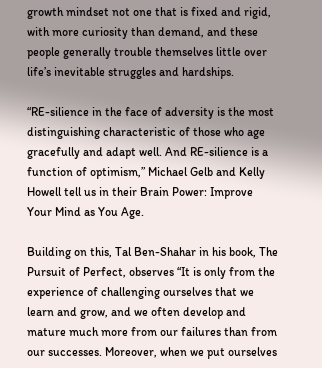growth mindset not one that is fixed and rigid, with more curiosity than demand, and these people generally trouble themselves little over life’s inevitable struggles and hardships.

“RE-silience in the face of adversity is the most distinguishing characteristic of those who age gracefully and adapt well. And RE-silience is a function of optimism,” Michael Gelb and Kelly Howell tell us in their Brain Power: Improve Your Mind as You Age.

Building on this, Tal Ben-Shahar in his book, The Pursuit of Perfect, observes “It is only from the experience of challenging ourselves that we learn and grow, and we often develop and mature much more from our failures than from our successes. Moreover, when we put ourselves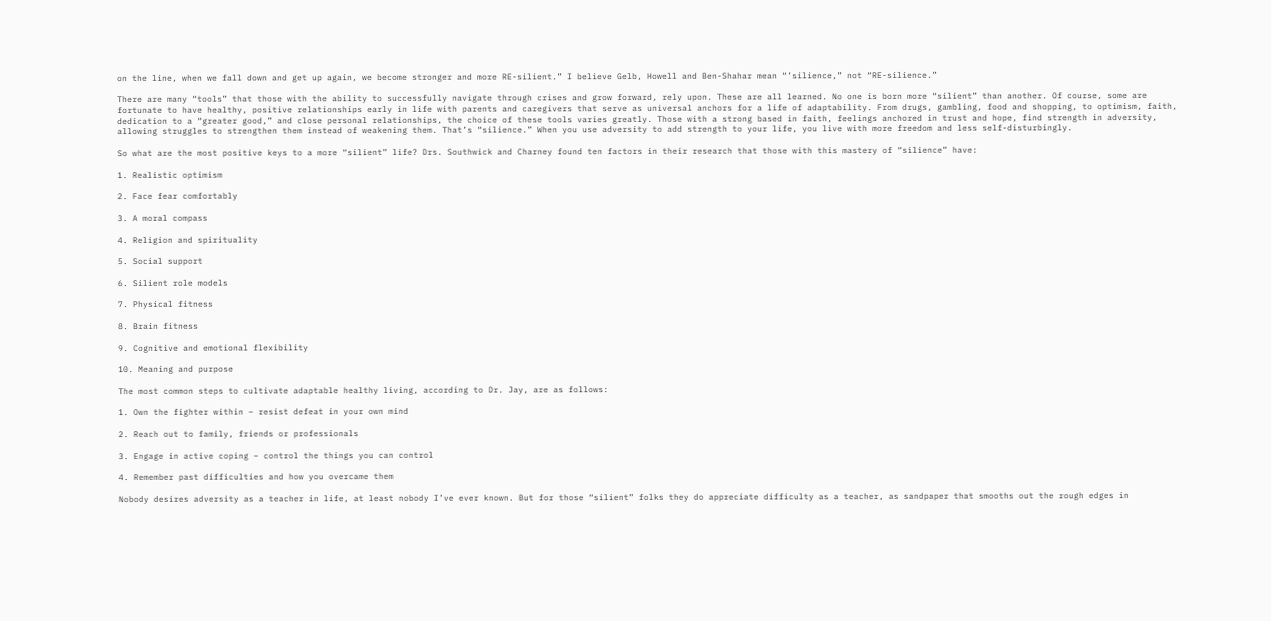on the line, when we fall down and get up again, we become stronger and more RE-silient.” I believe Gelb, Howell and Ben-Shahar mean “’silience,” not “RE-silience.”

There are many “tools” that those with the ability to successfully navigate through crises and grow forward, rely upon. These are all learned. No one is born more “silient” than another. Of course, some are fortunate to have healthy, positive relationships early in life with parents and caregivers that serve as universal anchors for a life of adaptability. From drugs, gambling, food and shopping, to optimism, faith, dedication to a “greater good,” and close personal relationships, the choice of these tools varies greatly. Those with a strong based in faith, feelings anchored in trust and hope, find strength in adversity, allowing struggles to strengthen them instead of weakening them. That’s “silience.” When you use adversity to add strength to your life, you live with more freedom and less self-disturbingly.

So what are the most positive keys to a more “silient” life? Drs. Southwick and Charney found ten factors in their research that those with this mastery of “silience” have:

1. Realistic optimism

2. Face fear comfortably

3. A moral compass

4. Religion and spirituality

5. Social support

6. Silient role models

7. Physical fitness

8. Brain fitness

9. Cognitive and emotional flexibility

10. Meaning and purpose

The most common steps to cultivate adaptable healthy living, according to Dr. Jay, are as follows:

1. Own the fighter within – resist defeat in your own mind

2. Reach out to family, friends or professionals

3. Engage in active coping – control the things you can control

4. Remember past difficulties and how you overcame them

Nobody desires adversity as a teacher in life, at least nobody I’ve ever known. But for those “silient” folks they do appreciate difficulty as a teacher, as sandpaper that smooths out the rough edges in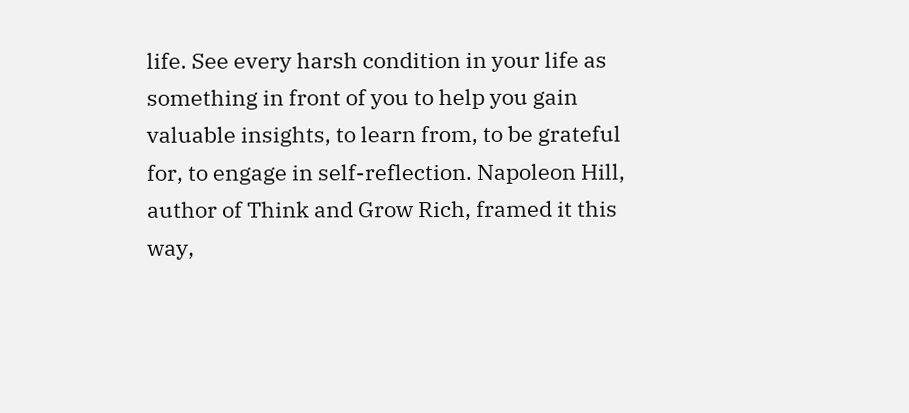life. See every harsh condition in your life as something in front of you to help you gain valuable insights, to learn from, to be grateful for, to engage in self-reflection. Napoleon Hill, author of Think and Grow Rich, framed it this way,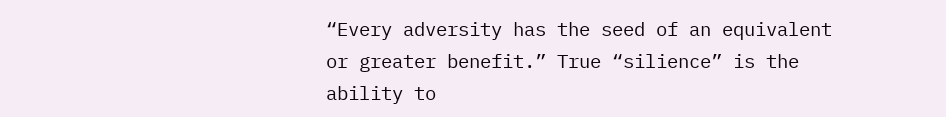“Every adversity has the seed of an equivalent or greater benefit.” True “silience” is the ability to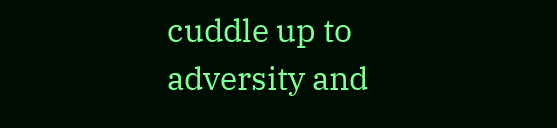cuddle up to adversity and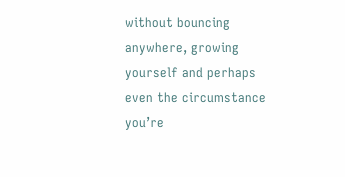without bouncing anywhere, growing yourself and perhaps even the circumstance you’re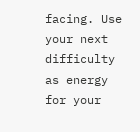facing. Use your next difficulty as energy for your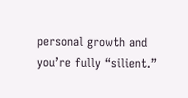personal growth and you’re fully “silient.”